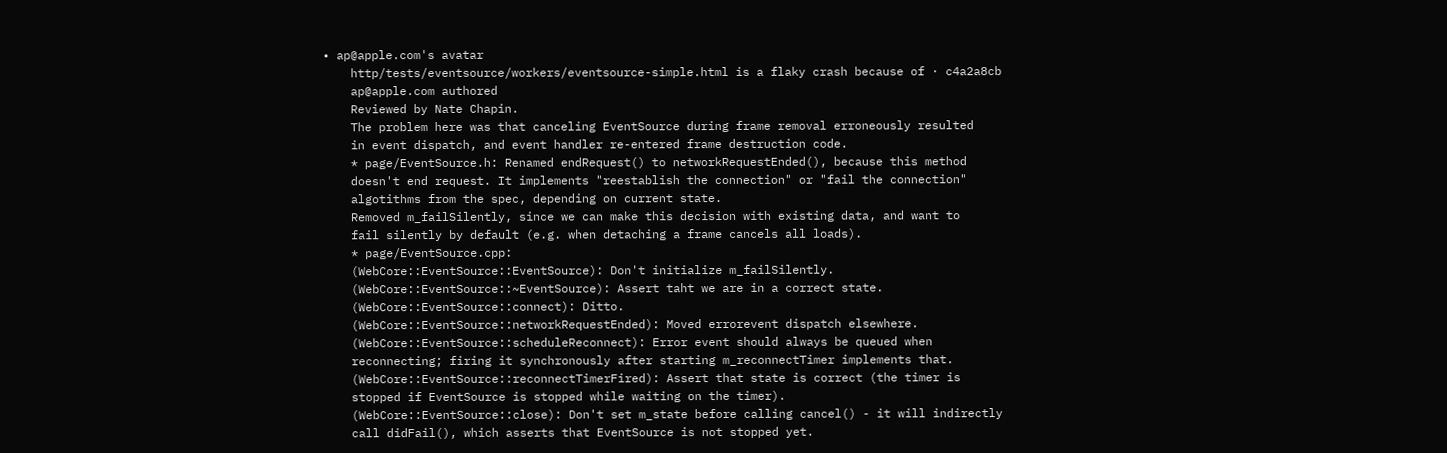• ap@apple.com's avatar
    http/tests/eventsource/workers/eventsource-simple.html is a flaky crash because of · c4a2a8cb
    ap@apple.com authored
    Reviewed by Nate Chapin.
    The problem here was that canceling EventSource during frame removal erroneously resulted
    in event dispatch, and event handler re-entered frame destruction code.
    * page/EventSource.h: Renamed endRequest() to networkRequestEnded(), because this method
    doesn't end request. It implements "reestablish the connection" or "fail the connection"
    algotithms from the spec, depending on current state.
    Removed m_failSilently, since we can make this decision with existing data, and want to
    fail silently by default (e.g. when detaching a frame cancels all loads).
    * page/EventSource.cpp:
    (WebCore::EventSource::EventSource): Don't initialize m_failSilently.
    (WebCore::EventSource::~EventSource): Assert taht we are in a correct state.
    (WebCore::EventSource::connect): Ditto.
    (WebCore::EventSource::networkRequestEnded): Moved errorevent dispatch elsewhere.
    (WebCore::EventSource::scheduleReconnect): Error event should always be queued when
    reconnecting; firing it synchronously after starting m_reconnectTimer implements that.
    (WebCore::EventSource::reconnectTimerFired): Assert that state is correct (the timer is
    stopped if EventSource is stopped while waiting on the timer).
    (WebCore::EventSource::close): Don't set m_state before calling cancel() - it will indirectly
    call didFail(), which asserts that EventSource is not stopped yet.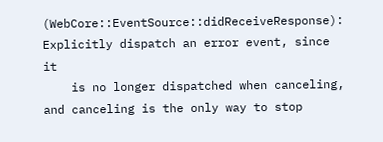(WebCore::EventSource::didReceiveResponse): Explicitly dispatch an error event, since it
    is no longer dispatched when canceling, and canceling is the only way to stop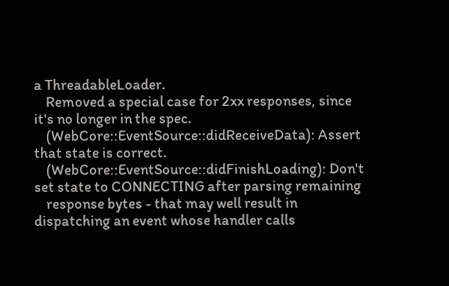a ThreadableLoader.
    Removed a special case for 2xx responses, since it's no longer in the spec.
    (WebCore::EventSource::didReceiveData): Assert that state is correct.
    (WebCore::EventSource::didFinishLoading): Don't set state to CONNECTING after parsing remaining
    response bytes - that may well result in dispatching an event whose handler calls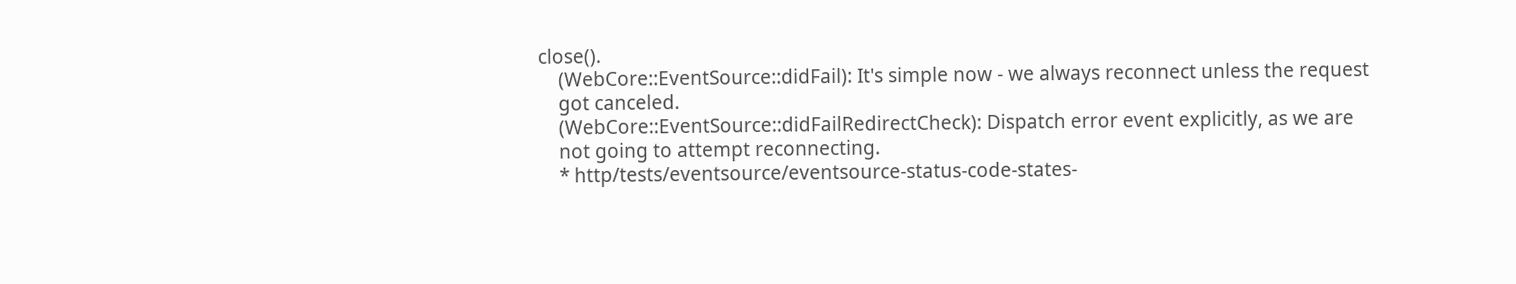close().
    (WebCore::EventSource::didFail): It's simple now - we always reconnect unless the request
    got canceled.
    (WebCore::EventSource::didFailRedirectCheck): Dispatch error event explicitly, as we are
    not going to attempt reconnecting.
    * http/tests/eventsource/eventsource-status-code-states-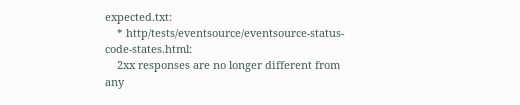expected.txt:
    * http/tests/eventsource/eventsource-status-code-states.html:
    2xx responses are no longer different from any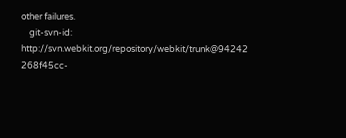other failures.
    git-svn-id: http://svn.webkit.org/repository/webkit/trunk@94242 268f45cc-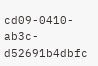cd09-0410-ab3c-d52691b4dbfc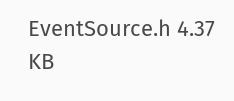EventSource.h 4.37 KB